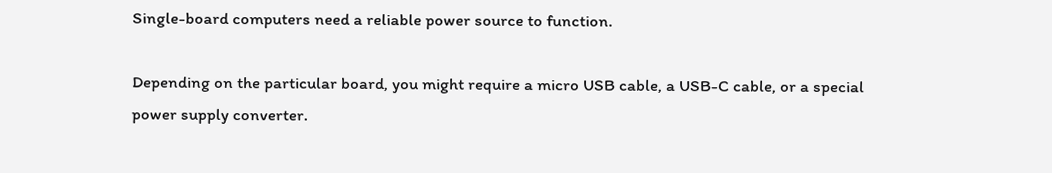Single-board computers need a reliable power source to function.

Depending on the particular board, you might require a micro USB cable, a USB-C cable, or a special power supply converter.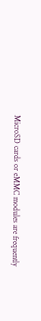MicroSD cards or eMMC modules are frequently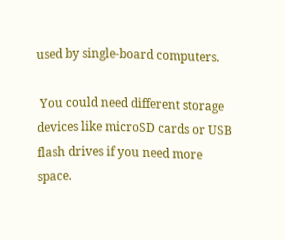used by single-board computers.

 You could need different storage devices like microSD cards or USB flash drives if you need more space.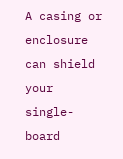A casing or enclosure can shield your single-board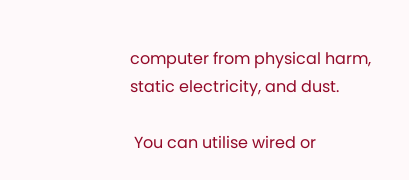computer from physical harm, static electricity, and dust.

 You can utilise wired or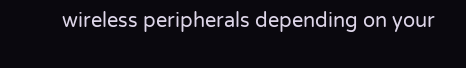wireless peripherals depending on your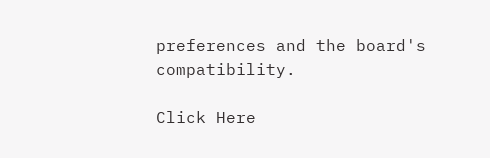preferences and the board's compatibility.

Click Here